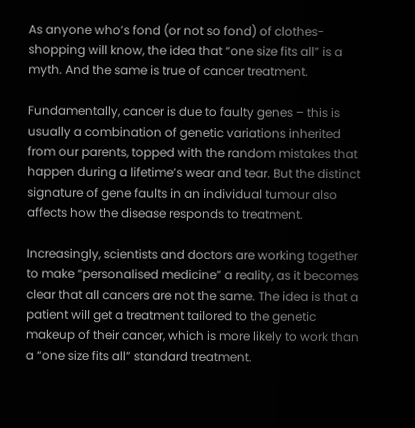As anyone who’s fond (or not so fond) of clothes-shopping will know, the idea that “one size fits all” is a myth. And the same is true of cancer treatment.

Fundamentally, cancer is due to faulty genes – this is usually a combination of genetic variations inherited from our parents, topped with the random mistakes that happen during a lifetime’s wear and tear. But the distinct signature of gene faults in an individual tumour also affects how the disease responds to treatment.

Increasingly, scientists and doctors are working together to make “personalised medicine” a reality, as it becomes clear that all cancers are not the same. The idea is that a patient will get a treatment tailored to the genetic makeup of their cancer, which is more likely to work than a “one size fits all” standard treatment.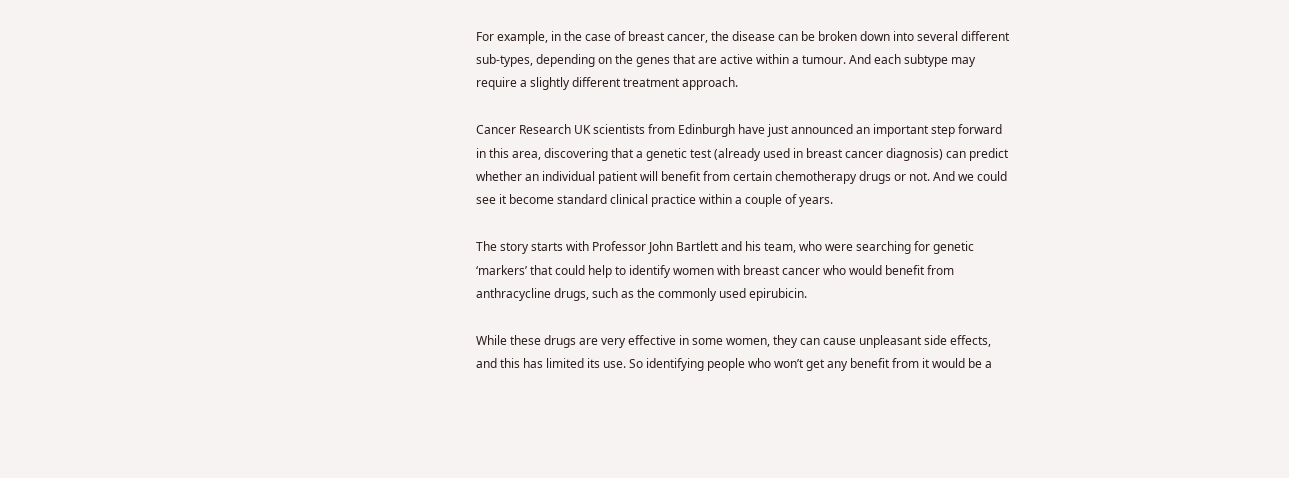For example, in the case of breast cancer, the disease can be broken down into several different sub-types, depending on the genes that are active within a tumour. And each subtype may require a slightly different treatment approach.

Cancer Research UK scientists from Edinburgh have just announced an important step forward in this area, discovering that a genetic test (already used in breast cancer diagnosis) can predict whether an individual patient will benefit from certain chemotherapy drugs or not. And we could see it become standard clinical practice within a couple of years.

The story starts with Professor John Bartlett and his team, who were searching for genetic ‘markers’ that could help to identify women with breast cancer who would benefit from anthracycline drugs, such as the commonly used epirubicin.

While these drugs are very effective in some women, they can cause unpleasant side effects, and this has limited its use. So identifying people who won’t get any benefit from it would be a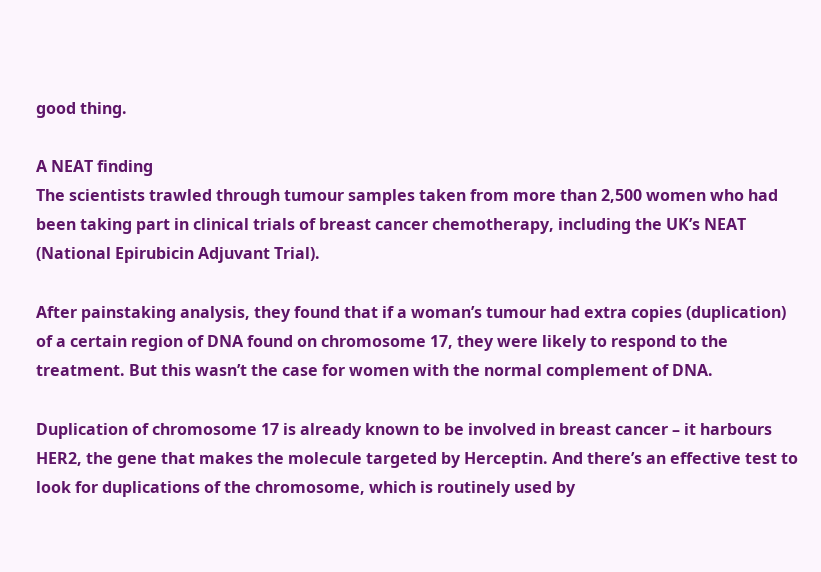good thing.

A NEAT finding
The scientists trawled through tumour samples taken from more than 2,500 women who had been taking part in clinical trials of breast cancer chemotherapy, including the UK’s NEAT (National Epirubicin Adjuvant Trial).

After painstaking analysis, they found that if a woman’s tumour had extra copies (duplication) of a certain region of DNA found on chromosome 17, they were likely to respond to the treatment. But this wasn’t the case for women with the normal complement of DNA.

Duplication of chromosome 17 is already known to be involved in breast cancer – it harbours HER2, the gene that makes the molecule targeted by Herceptin. And there’s an effective test to look for duplications of the chromosome, which is routinely used by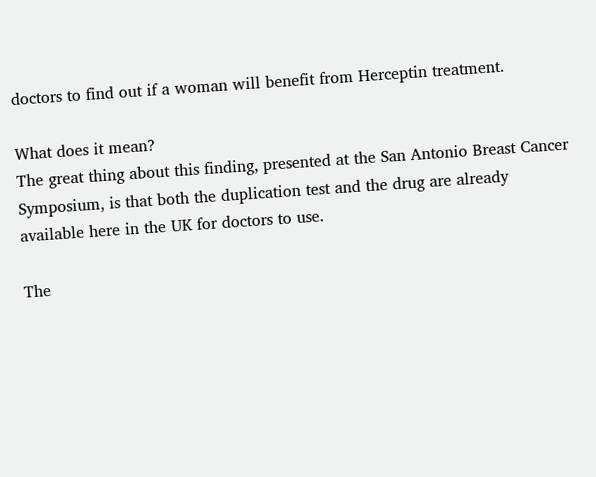doctors to find out if a woman will benefit from Herceptin treatment.

What does it mean?
The great thing about this finding, presented at the San Antonio Breast Cancer Symposium, is that both the duplication test and the drug are already available here in the UK for doctors to use.

The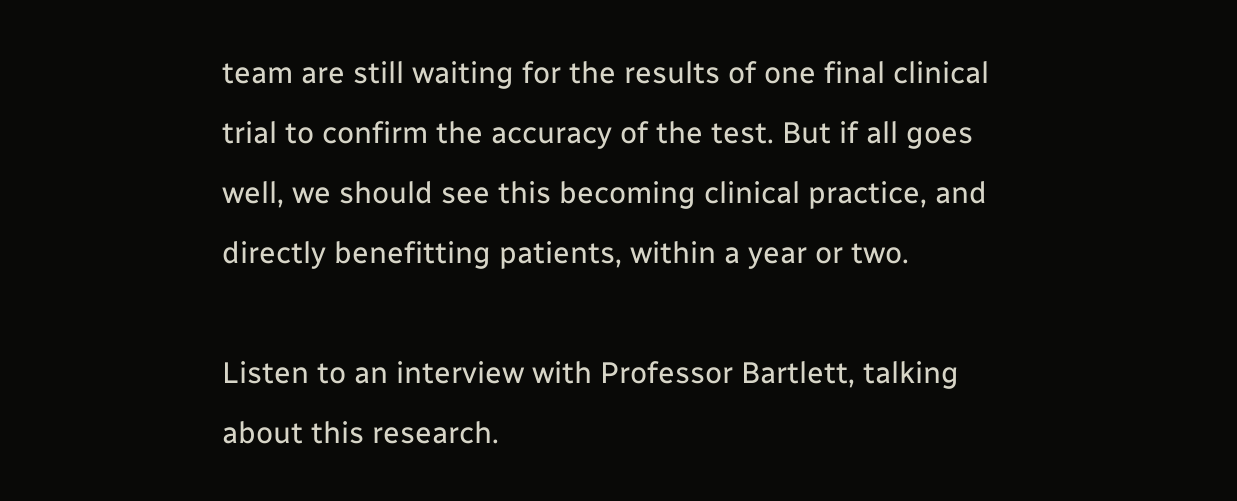team are still waiting for the results of one final clinical trial to confirm the accuracy of the test. But if all goes well, we should see this becoming clinical practice, and directly benefitting patients, within a year or two.

Listen to an interview with Professor Bartlett, talking about this research.